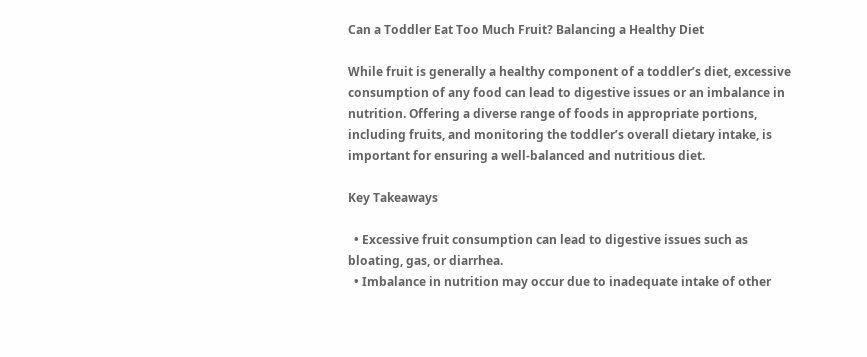Can a Toddler Eat Too Much Fruit? Balancing a Healthy Diet

While fruit is generally a healthy component of a toddler’s diet, excessive consumption of any food can lead to digestive issues or an imbalance in nutrition. Offering a diverse range of foods in appropriate portions, including fruits, and monitoring the toddler’s overall dietary intake, is important for ensuring a well-balanced and nutritious diet.

Key Takeaways

  • Excessive fruit consumption can lead to digestive issues such as bloating, gas, or diarrhea.
  • Imbalance in nutrition may occur due to inadequate intake of other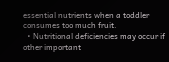essential nutrients when a toddler consumes too much fruit.
  • Nutritional deficiencies may occur if other important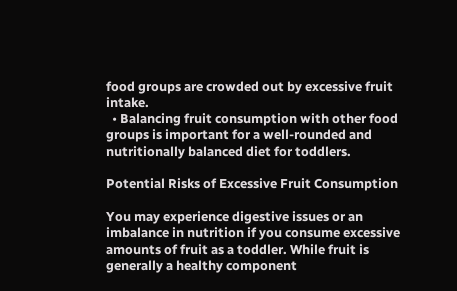food groups are crowded out by excessive fruit intake.
  • Balancing fruit consumption with other food groups is important for a well-rounded and nutritionally balanced diet for toddlers.

Potential Risks of Excessive Fruit Consumption

You may experience digestive issues or an imbalance in nutrition if you consume excessive amounts of fruit as a toddler. While fruit is generally a healthy component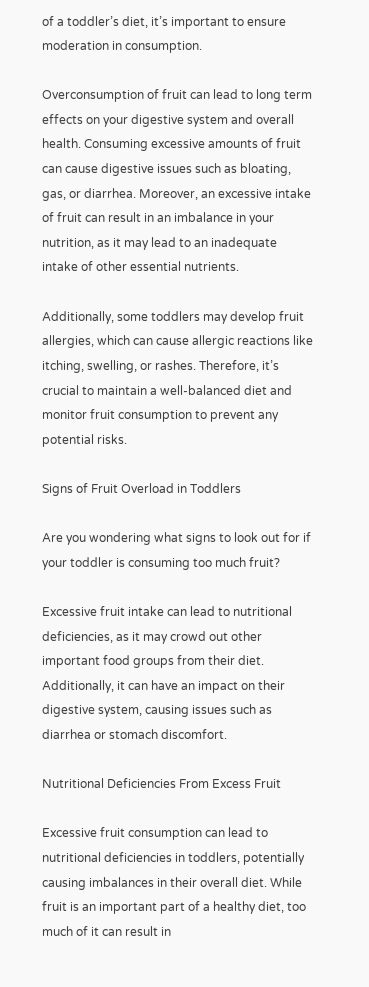of a toddler’s diet, it’s important to ensure moderation in consumption.

Overconsumption of fruit can lead to long term effects on your digestive system and overall health. Consuming excessive amounts of fruit can cause digestive issues such as bloating, gas, or diarrhea. Moreover, an excessive intake of fruit can result in an imbalance in your nutrition, as it may lead to an inadequate intake of other essential nutrients.

Additionally, some toddlers may develop fruit allergies, which can cause allergic reactions like itching, swelling, or rashes. Therefore, it’s crucial to maintain a well-balanced diet and monitor fruit consumption to prevent any potential risks.

Signs of Fruit Overload in Toddlers

Are you wondering what signs to look out for if your toddler is consuming too much fruit?

Excessive fruit intake can lead to nutritional deficiencies, as it may crowd out other important food groups from their diet. Additionally, it can have an impact on their digestive system, causing issues such as diarrhea or stomach discomfort.

Nutritional Deficiencies From Excess Fruit

Excessive fruit consumption can lead to nutritional deficiencies in toddlers, potentially causing imbalances in their overall diet. While fruit is an important part of a healthy diet, too much of it can result in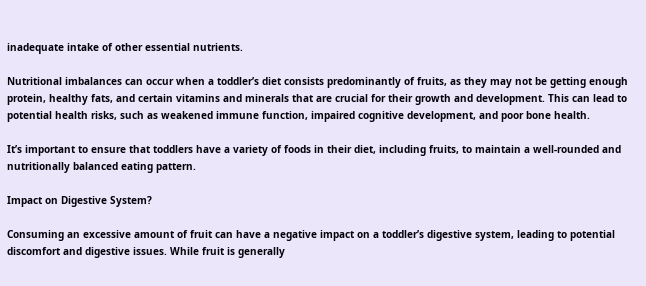inadequate intake of other essential nutrients.

Nutritional imbalances can occur when a toddler’s diet consists predominantly of fruits, as they may not be getting enough protein, healthy fats, and certain vitamins and minerals that are crucial for their growth and development. This can lead to potential health risks, such as weakened immune function, impaired cognitive development, and poor bone health.

It’s important to ensure that toddlers have a variety of foods in their diet, including fruits, to maintain a well-rounded and nutritionally balanced eating pattern.

Impact on Digestive System?

Consuming an excessive amount of fruit can have a negative impact on a toddler’s digestive system, leading to potential discomfort and digestive issues. While fruit is generally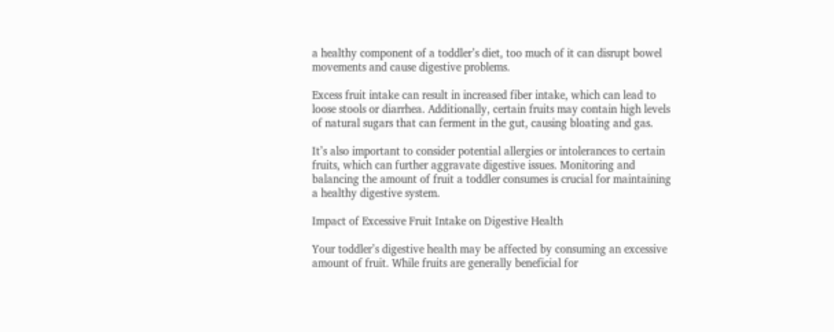a healthy component of a toddler’s diet, too much of it can disrupt bowel movements and cause digestive problems.

Excess fruit intake can result in increased fiber intake, which can lead to loose stools or diarrhea. Additionally, certain fruits may contain high levels of natural sugars that can ferment in the gut, causing bloating and gas.

It’s also important to consider potential allergies or intolerances to certain fruits, which can further aggravate digestive issues. Monitoring and balancing the amount of fruit a toddler consumes is crucial for maintaining a healthy digestive system.

Impact of Excessive Fruit Intake on Digestive Health

Your toddler’s digestive health may be affected by consuming an excessive amount of fruit. While fruits are generally beneficial for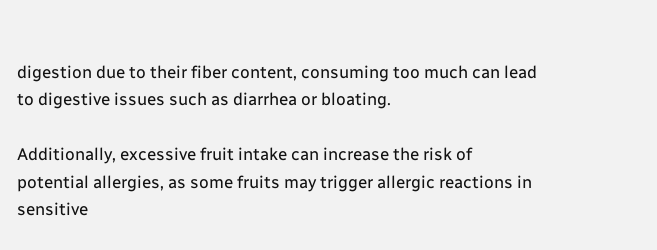digestion due to their fiber content, consuming too much can lead to digestive issues such as diarrhea or bloating.

Additionally, excessive fruit intake can increase the risk of potential allergies, as some fruits may trigger allergic reactions in sensitive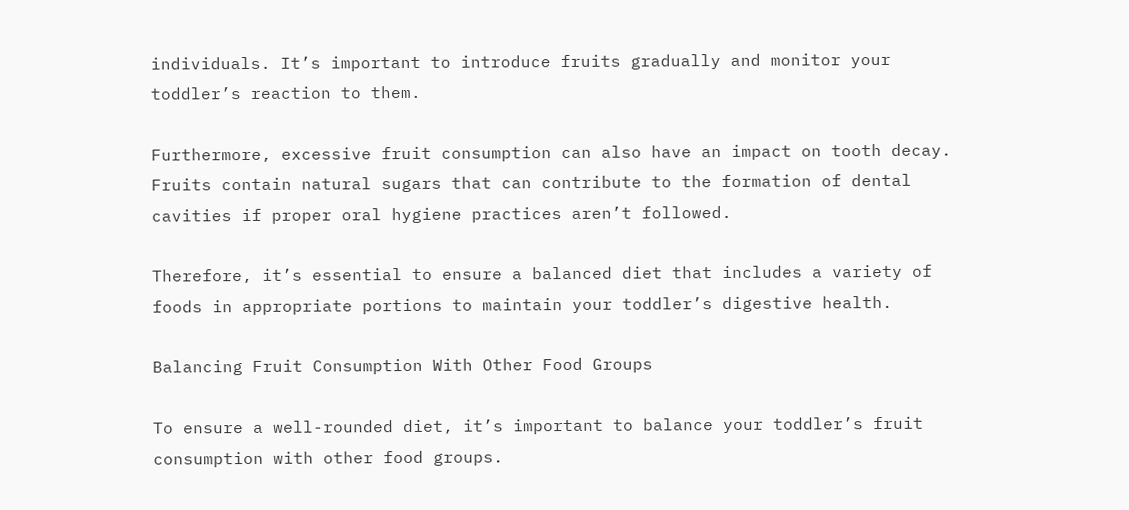individuals. It’s important to introduce fruits gradually and monitor your toddler’s reaction to them.

Furthermore, excessive fruit consumption can also have an impact on tooth decay. Fruits contain natural sugars that can contribute to the formation of dental cavities if proper oral hygiene practices aren’t followed.

Therefore, it’s essential to ensure a balanced diet that includes a variety of foods in appropriate portions to maintain your toddler’s digestive health.

Balancing Fruit Consumption With Other Food Groups

To ensure a well-rounded diet, it’s important to balance your toddler’s fruit consumption with other food groups.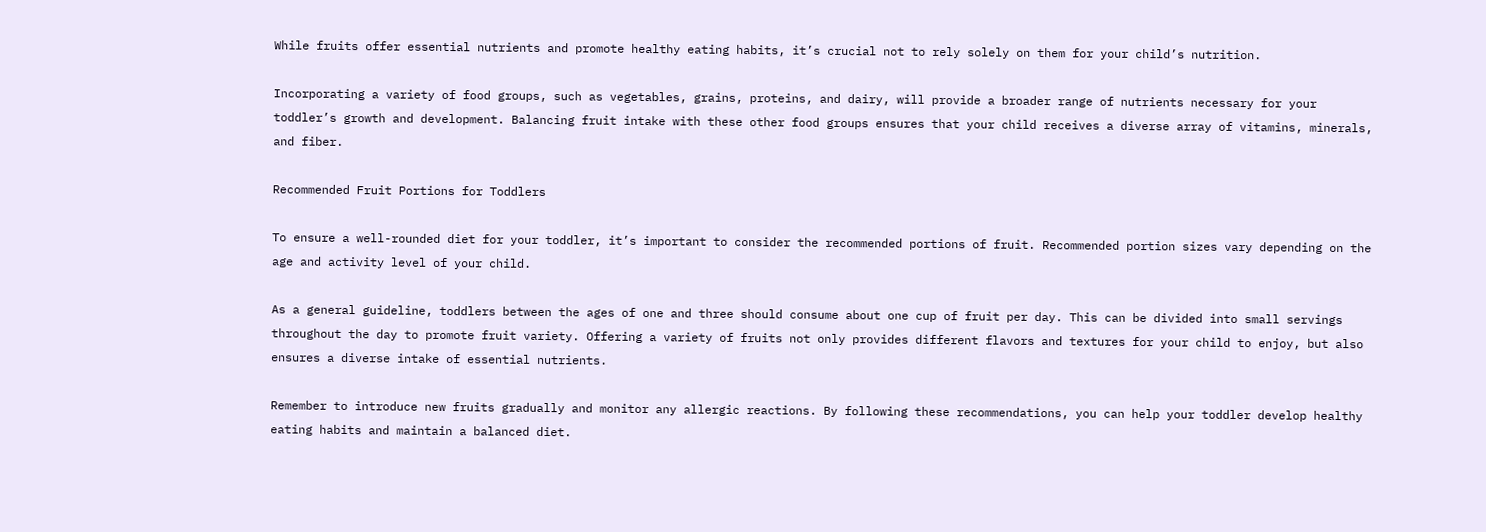While fruits offer essential nutrients and promote healthy eating habits, it’s crucial not to rely solely on them for your child’s nutrition.

Incorporating a variety of food groups, such as vegetables, grains, proteins, and dairy, will provide a broader range of nutrients necessary for your toddler’s growth and development. Balancing fruit intake with these other food groups ensures that your child receives a diverse array of vitamins, minerals, and fiber.

Recommended Fruit Portions for Toddlers

To ensure a well-rounded diet for your toddler, it’s important to consider the recommended portions of fruit. Recommended portion sizes vary depending on the age and activity level of your child.

As a general guideline, toddlers between the ages of one and three should consume about one cup of fruit per day. This can be divided into small servings throughout the day to promote fruit variety. Offering a variety of fruits not only provides different flavors and textures for your child to enjoy, but also ensures a diverse intake of essential nutrients.

Remember to introduce new fruits gradually and monitor any allergic reactions. By following these recommendations, you can help your toddler develop healthy eating habits and maintain a balanced diet.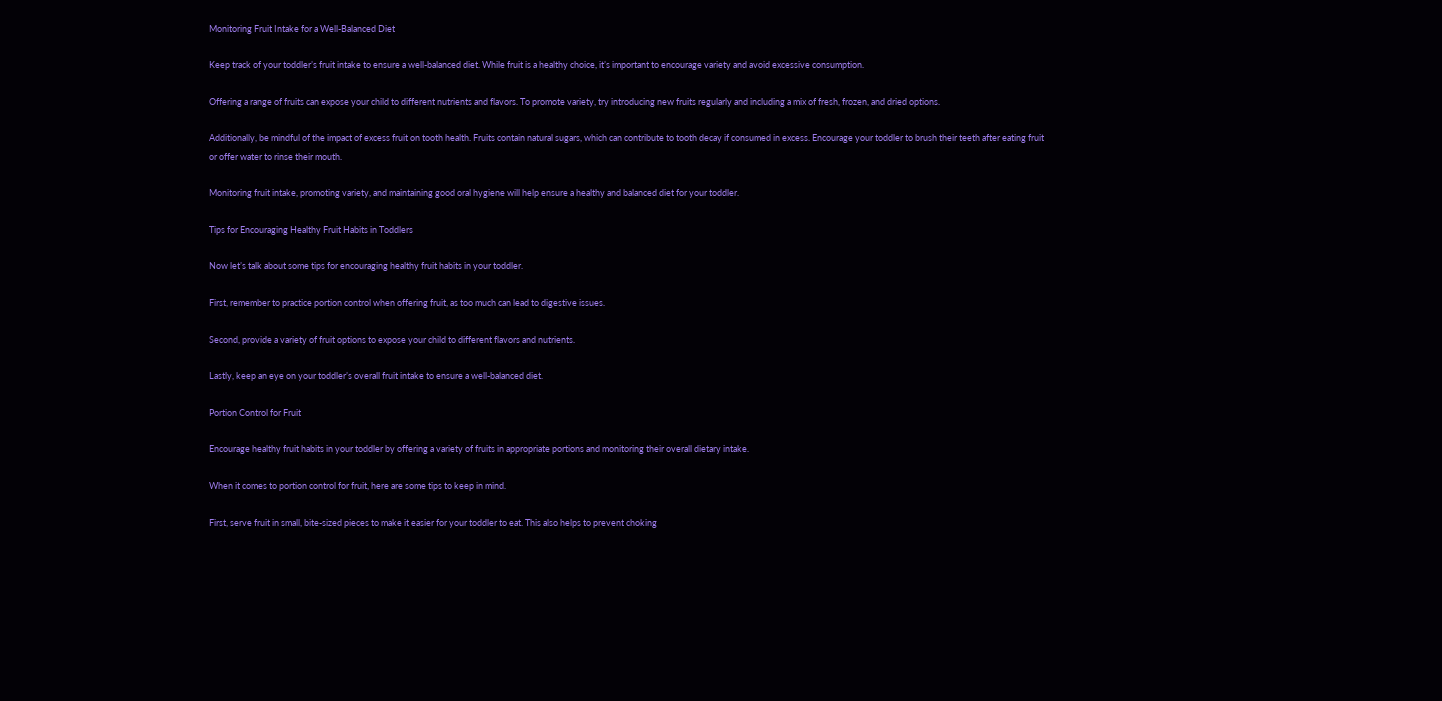Monitoring Fruit Intake for a Well-Balanced Diet

Keep track of your toddler’s fruit intake to ensure a well-balanced diet. While fruit is a healthy choice, it’s important to encourage variety and avoid excessive consumption.

Offering a range of fruits can expose your child to different nutrients and flavors. To promote variety, try introducing new fruits regularly and including a mix of fresh, frozen, and dried options.

Additionally, be mindful of the impact of excess fruit on tooth health. Fruits contain natural sugars, which can contribute to tooth decay if consumed in excess. Encourage your toddler to brush their teeth after eating fruit or offer water to rinse their mouth.

Monitoring fruit intake, promoting variety, and maintaining good oral hygiene will help ensure a healthy and balanced diet for your toddler.

Tips for Encouraging Healthy Fruit Habits in Toddlers

Now let’s talk about some tips for encouraging healthy fruit habits in your toddler.

First, remember to practice portion control when offering fruit, as too much can lead to digestive issues.

Second, provide a variety of fruit options to expose your child to different flavors and nutrients.

Lastly, keep an eye on your toddler’s overall fruit intake to ensure a well-balanced diet.

Portion Control for Fruit

Encourage healthy fruit habits in your toddler by offering a variety of fruits in appropriate portions and monitoring their overall dietary intake.

When it comes to portion control for fruit, here are some tips to keep in mind.

First, serve fruit in small, bite-sized pieces to make it easier for your toddler to eat. This also helps to prevent choking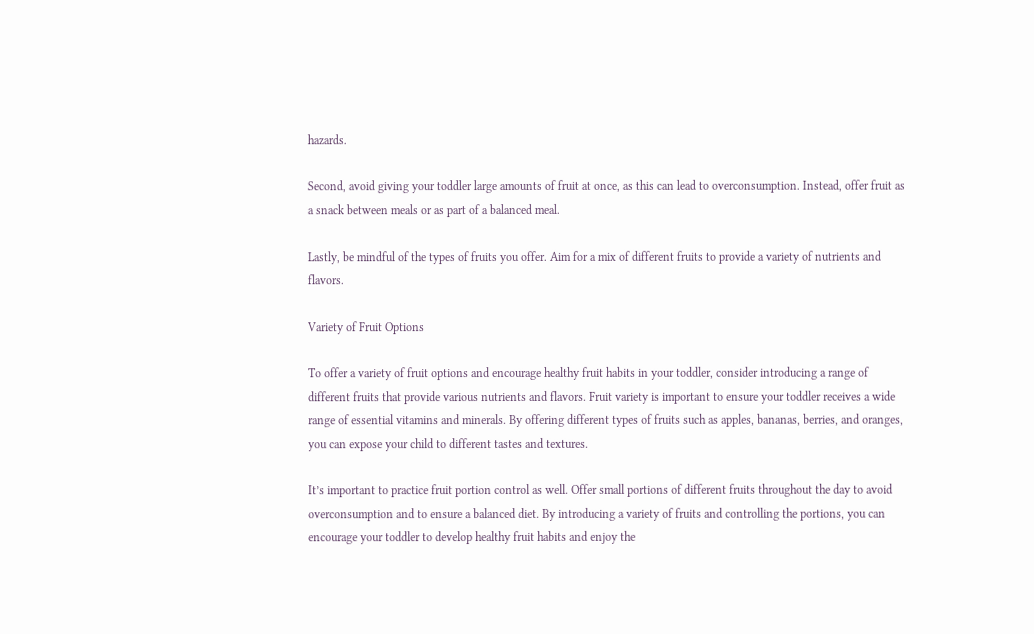hazards.

Second, avoid giving your toddler large amounts of fruit at once, as this can lead to overconsumption. Instead, offer fruit as a snack between meals or as part of a balanced meal.

Lastly, be mindful of the types of fruits you offer. Aim for a mix of different fruits to provide a variety of nutrients and flavors.

Variety of Fruit Options

To offer a variety of fruit options and encourage healthy fruit habits in your toddler, consider introducing a range of different fruits that provide various nutrients and flavors. Fruit variety is important to ensure your toddler receives a wide range of essential vitamins and minerals. By offering different types of fruits such as apples, bananas, berries, and oranges, you can expose your child to different tastes and textures.

It’s important to practice fruit portion control as well. Offer small portions of different fruits throughout the day to avoid overconsumption and to ensure a balanced diet. By introducing a variety of fruits and controlling the portions, you can encourage your toddler to develop healthy fruit habits and enjoy the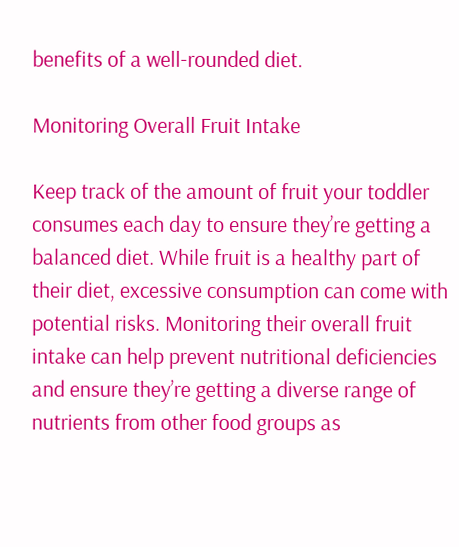benefits of a well-rounded diet.

Monitoring Overall Fruit Intake

Keep track of the amount of fruit your toddler consumes each day to ensure they’re getting a balanced diet. While fruit is a healthy part of their diet, excessive consumption can come with potential risks. Monitoring their overall fruit intake can help prevent nutritional deficiencies and ensure they’re getting a diverse range of nutrients from other food groups as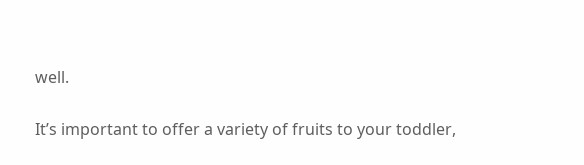well.

It’s important to offer a variety of fruits to your toddler,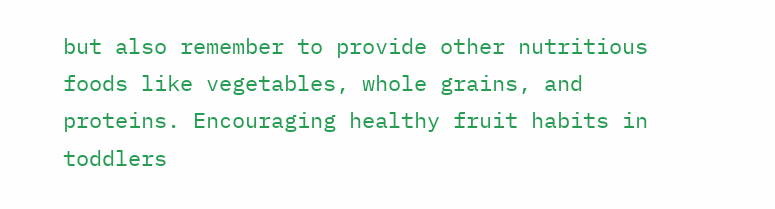but also remember to provide other nutritious foods like vegetables, whole grains, and proteins. Encouraging healthy fruit habits in toddlers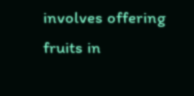involves offering fruits in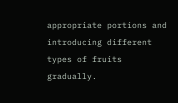appropriate portions and introducing different types of fruits gradually.